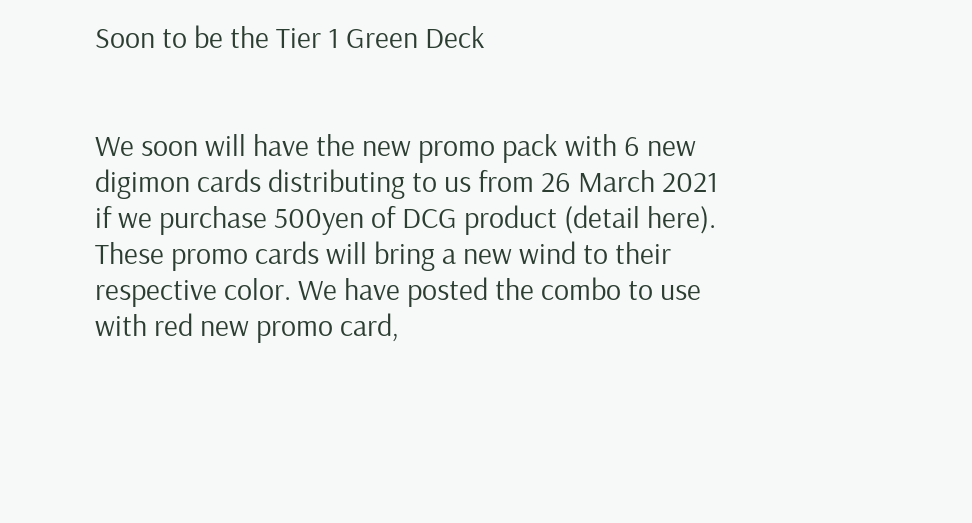Soon to be the Tier 1 Green Deck


We soon will have the new promo pack with 6 new digimon cards distributing to us from 26 March 2021 if we purchase 500yen of DCG product (detail here). These promo cards will bring a new wind to their respective color. We have posted the combo to use with red new promo card,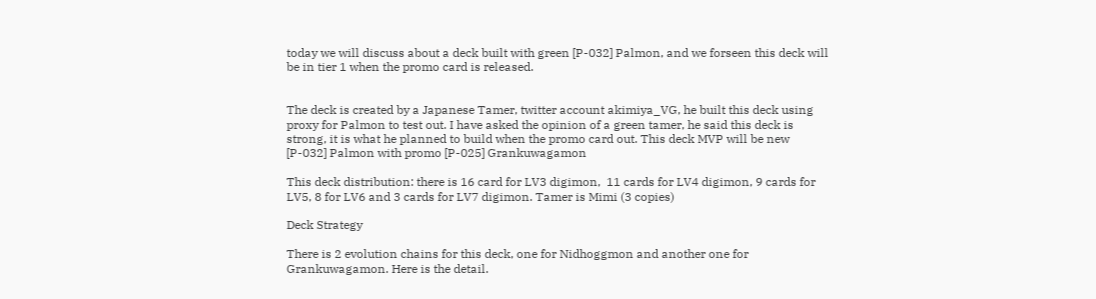today we will discuss about a deck built with green [P-032] Palmon, and we forseen this deck will be in tier 1 when the promo card is released.


The deck is created by a Japanese Tamer, twitter account akimiya_VG, he built this deck using proxy for Palmon to test out. I have asked the opinion of a green tamer, he said this deck is strong, it is what he planned to build when the promo card out. This deck MVP will be new [P-032] Palmon with promo [P-025] Grankuwagamon

This deck distribution: there is 16 card for LV3 digimon,  11 cards for LV4 digimon, 9 cards for LV5, 8 for LV6 and 3 cards for LV7 digimon. Tamer is Mimi (3 copies)

Deck Strategy

There is 2 evolution chains for this deck, one for Nidhoggmon and another one for Grankuwagamon. Here is the detail.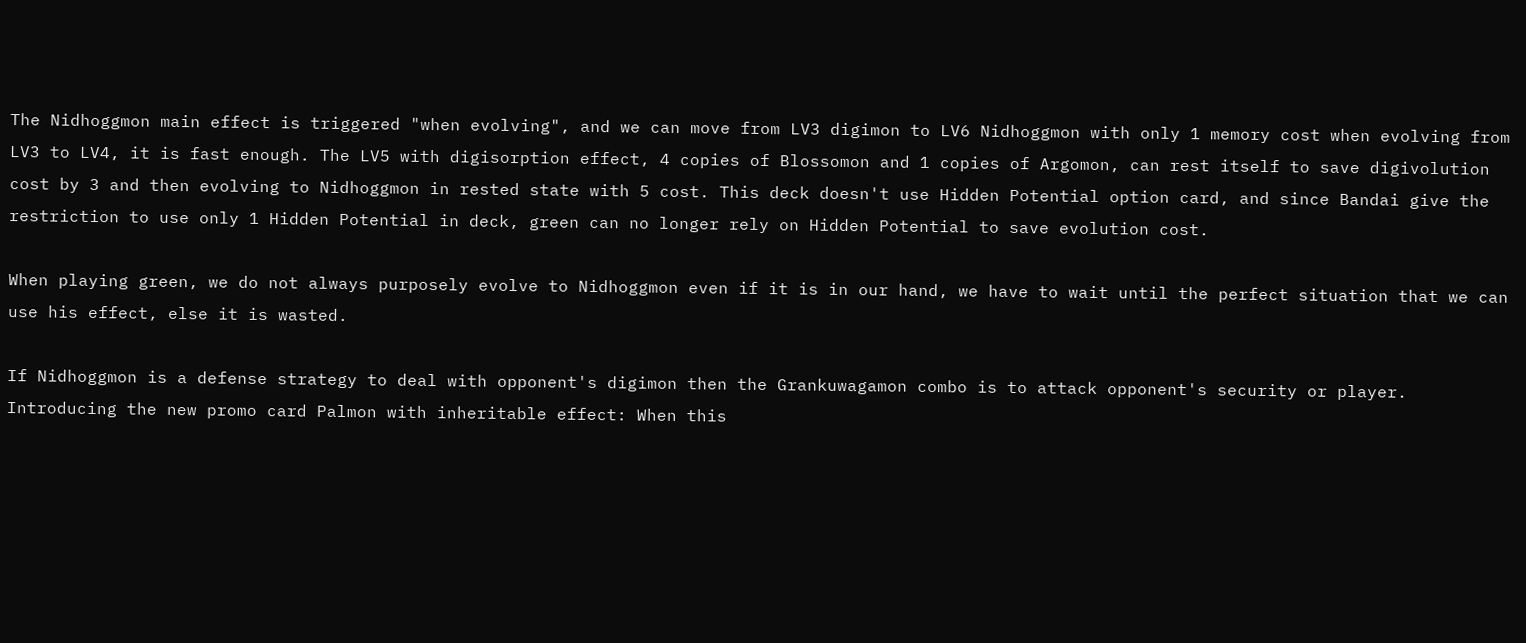The Nidhoggmon main effect is triggered "when evolving", and we can move from LV3 digimon to LV6 Nidhoggmon with only 1 memory cost when evolving from LV3 to LV4, it is fast enough. The LV5 with digisorption effect, 4 copies of Blossomon and 1 copies of Argomon, can rest itself to save digivolution cost by 3 and then evolving to Nidhoggmon in rested state with 5 cost. This deck doesn't use Hidden Potential option card, and since Bandai give the restriction to use only 1 Hidden Potential in deck, green can no longer rely on Hidden Potential to save evolution cost.

When playing green, we do not always purposely evolve to Nidhoggmon even if it is in our hand, we have to wait until the perfect situation that we can use his effect, else it is wasted.

If Nidhoggmon is a defense strategy to deal with opponent's digimon then the Grankuwagamon combo is to attack opponent's security or player. Introducing the new promo card Palmon with inheritable effect: When this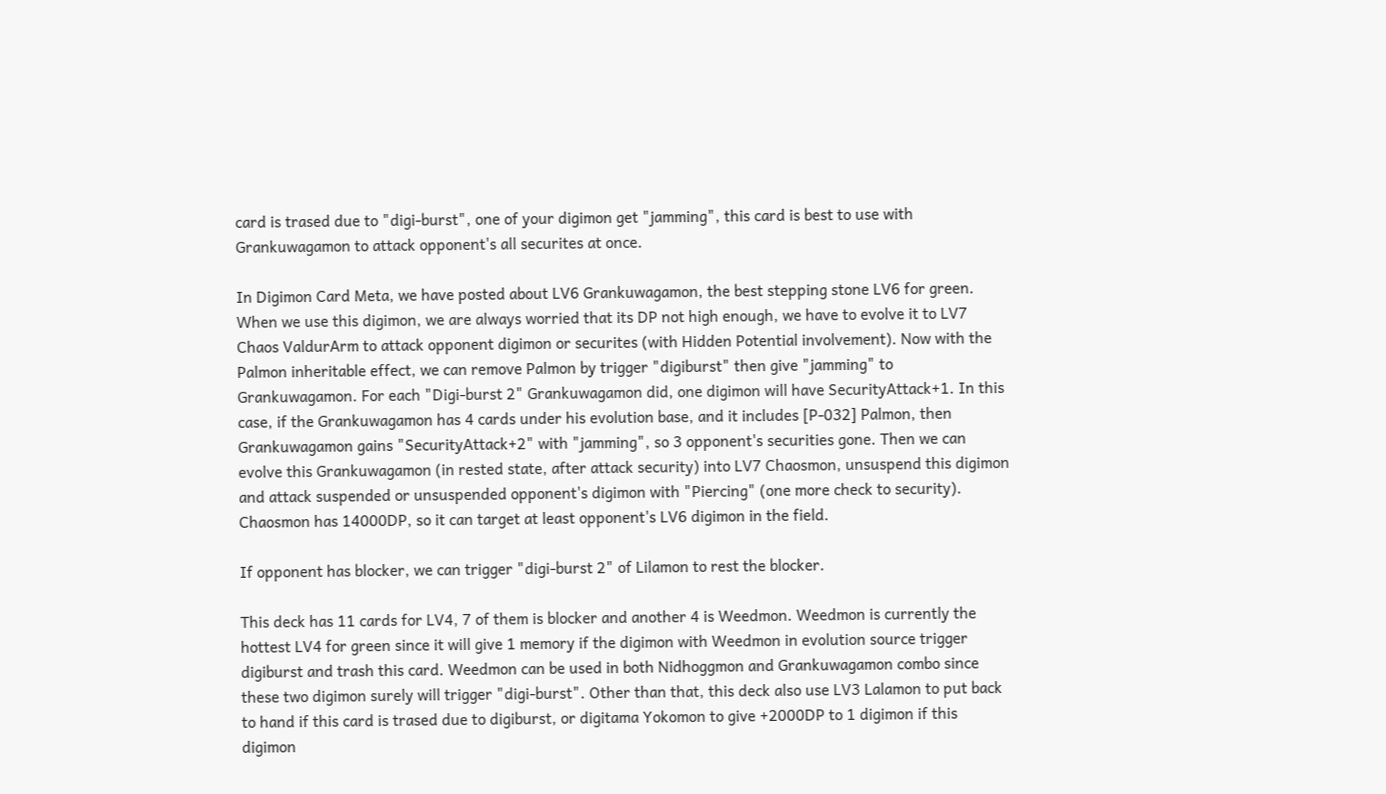card is trased due to "digi-burst", one of your digimon get "jamming", this card is best to use with Grankuwagamon to attack opponent's all securites at once.

In Digimon Card Meta, we have posted about LV6 Grankuwagamon, the best stepping stone LV6 for green. When we use this digimon, we are always worried that its DP not high enough, we have to evolve it to LV7 Chaos ValdurArm to attack opponent digimon or securites (with Hidden Potential involvement). Now with the Palmon inheritable effect, we can remove Palmon by trigger "digiburst" then give "jamming" to Grankuwagamon. For each "Digi-burst 2" Grankuwagamon did, one digimon will have SecurityAttack+1. In this case, if the Grankuwagamon has 4 cards under his evolution base, and it includes [P-032] Palmon, then Grankuwagamon gains "SecurityAttack+2" with "jamming", so 3 opponent's securities gone. Then we can evolve this Grankuwagamon (in rested state, after attack security) into LV7 Chaosmon, unsuspend this digimon and attack suspended or unsuspended opponent's digimon with "Piercing" (one more check to security). Chaosmon has 14000DP, so it can target at least opponent's LV6 digimon in the field.

If opponent has blocker, we can trigger "digi-burst 2" of Lilamon to rest the blocker.

This deck has 11 cards for LV4, 7 of them is blocker and another 4 is Weedmon. Weedmon is currently the hottest LV4 for green since it will give 1 memory if the digimon with Weedmon in evolution source trigger digiburst and trash this card. Weedmon can be used in both Nidhoggmon and Grankuwagamon combo since these two digimon surely will trigger "digi-burst". Other than that, this deck also use LV3 Lalamon to put back to hand if this card is trased due to digiburst, or digitama Yokomon to give +2000DP to 1 digimon if this digimon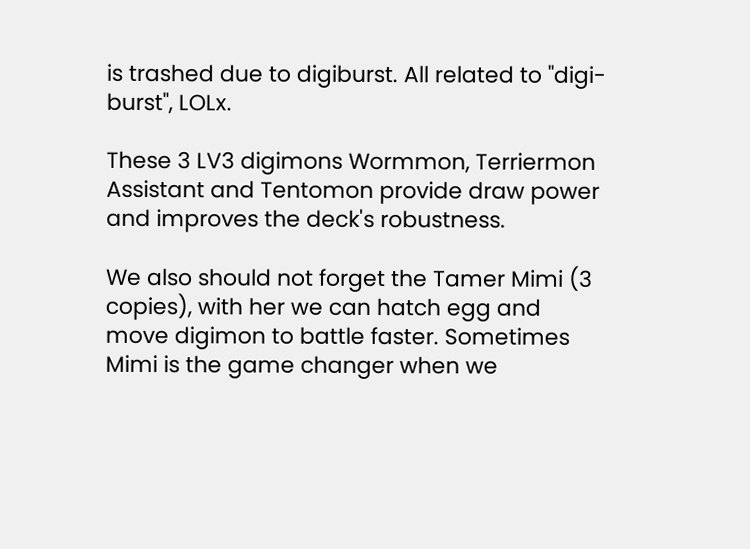is trashed due to digiburst. All related to "digi-burst", LOLx.

These 3 LV3 digimons Wormmon, Terriermon Assistant and Tentomon provide draw power and improves the deck's robustness.

We also should not forget the Tamer Mimi (3 copies), with her we can hatch egg and move digimon to battle faster. Sometimes Mimi is the game changer when we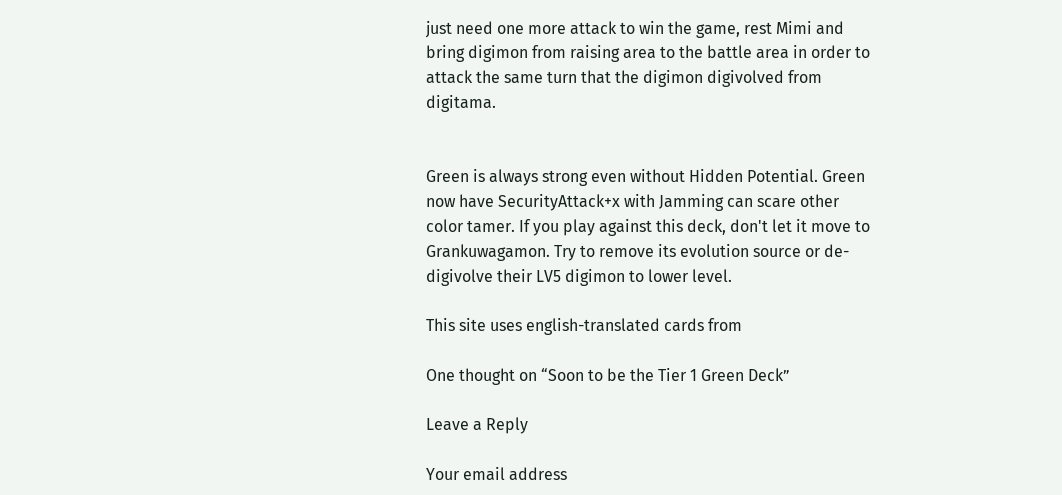just need one more attack to win the game, rest Mimi and bring digimon from raising area to the battle area in order to attack the same turn that the digimon digivolved from digitama.


Green is always strong even without Hidden Potential. Green now have SecurityAttack+x with Jamming can scare other color tamer. If you play against this deck, don't let it move to Grankuwagamon. Try to remove its evolution source or de-digivolve their LV5 digimon to lower level.

This site uses english-translated cards from

One thought on “Soon to be the Tier 1 Green Deck”

Leave a Reply

Your email address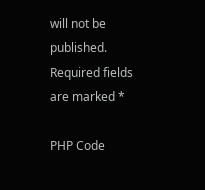will not be published. Required fields are marked *

PHP Code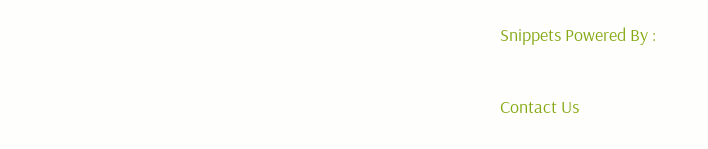Snippets Powered By :

Contact Us